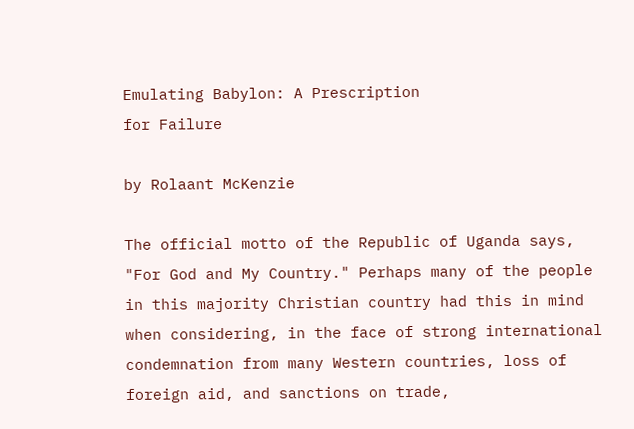Emulating Babylon: A Prescription
for Failure

by Rolaant McKenzie

The official motto of the Republic of Uganda says, "For God and My Country." Perhaps many of the people in this majority Christian country had this in mind when considering, in the face of strong international condemnation from many Western countries, loss of foreign aid, and sanctions on trade,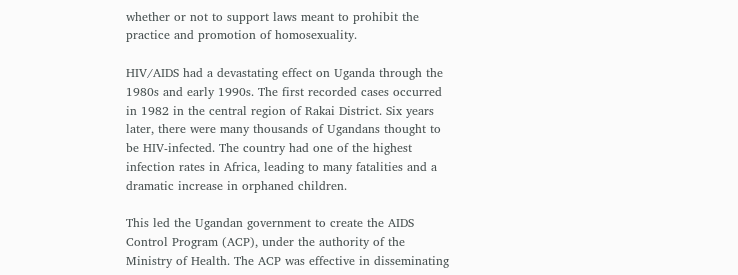whether or not to support laws meant to prohibit the practice and promotion of homosexuality.

HIV/AIDS had a devastating effect on Uganda through the 1980s and early 1990s. The first recorded cases occurred in 1982 in the central region of Rakai District. Six years later, there were many thousands of Ugandans thought to be HIV-infected. The country had one of the highest infection rates in Africa, leading to many fatalities and a dramatic increase in orphaned children.

This led the Ugandan government to create the AIDS Control Program (ACP), under the authority of the Ministry of Health. The ACP was effective in disseminating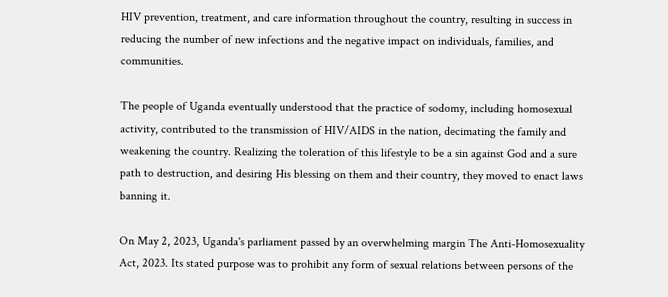HIV prevention, treatment, and care information throughout the country, resulting in success in reducing the number of new infections and the negative impact on individuals, families, and communities.

The people of Uganda eventually understood that the practice of sodomy, including homosexual activity, contributed to the transmission of HIV/AIDS in the nation, decimating the family and weakening the country. Realizing the toleration of this lifestyle to be a sin against God and a sure path to destruction, and desiring His blessing on them and their country, they moved to enact laws banning it.

On May 2, 2023, Uganda's parliament passed by an overwhelming margin The Anti-Homosexuality Act, 2023. Its stated purpose was to prohibit any form of sexual relations between persons of the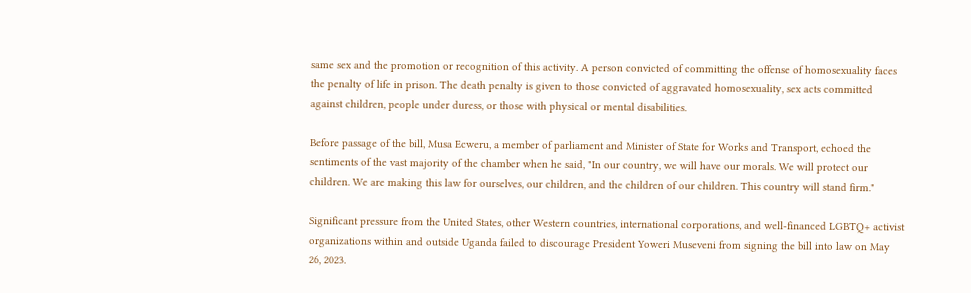same sex and the promotion or recognition of this activity. A person convicted of committing the offense of homosexuality faces the penalty of life in prison. The death penalty is given to those convicted of aggravated homosexuality, sex acts committed against children, people under duress, or those with physical or mental disabilities.

Before passage of the bill, Musa Ecweru, a member of parliament and Minister of State for Works and Transport, echoed the sentiments of the vast majority of the chamber when he said, "In our country, we will have our morals. We will protect our children. We are making this law for ourselves, our children, and the children of our children. This country will stand firm."

Significant pressure from the United States, other Western countries, international corporations, and well-financed LGBTQ+ activist organizations within and outside Uganda failed to discourage President Yoweri Museveni from signing the bill into law on May 26, 2023.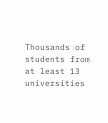Thousands of students from at least 13 universities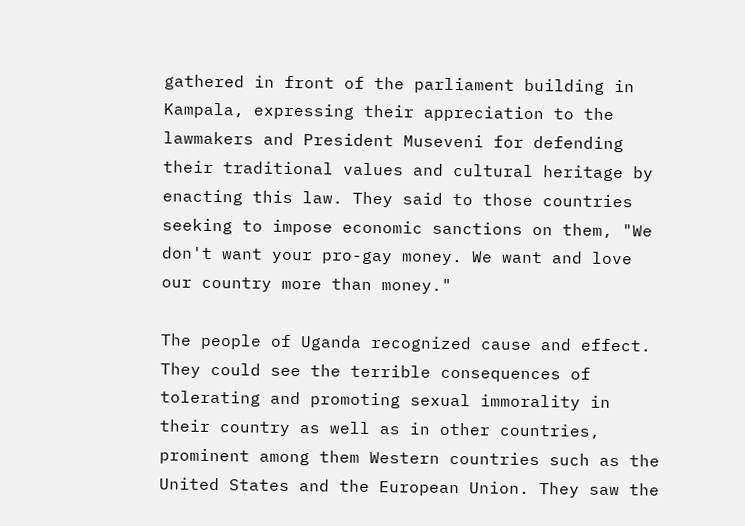gathered in front of the parliament building in Kampala, expressing their appreciation to the lawmakers and President Museveni for defending their traditional values and cultural heritage by enacting this law. They said to those countries seeking to impose economic sanctions on them, "We don't want your pro-gay money. We want and love our country more than money."

The people of Uganda recognized cause and effect. They could see the terrible consequences of tolerating and promoting sexual immorality in their country as well as in other countries, prominent among them Western countries such as the United States and the European Union. They saw the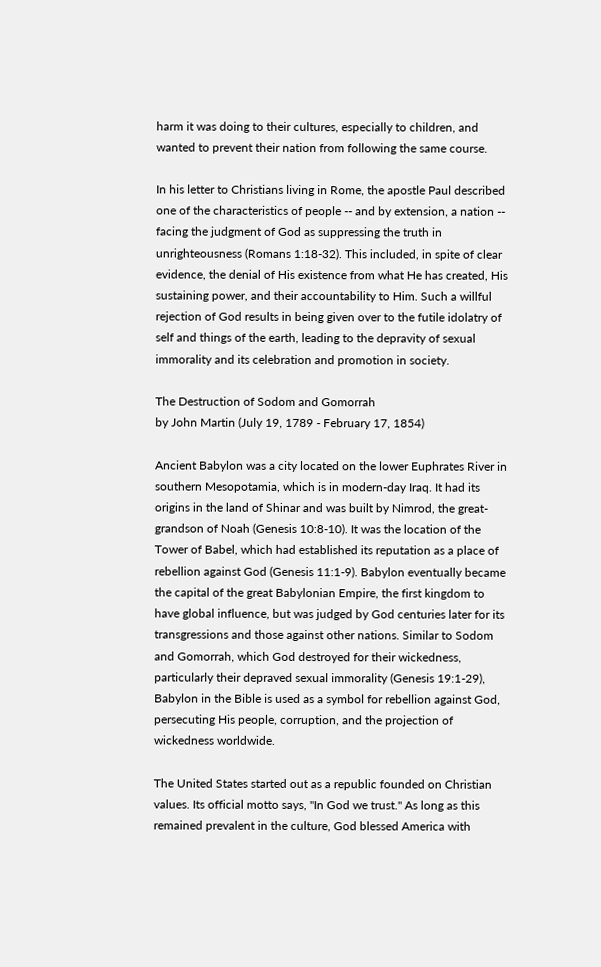harm it was doing to their cultures, especially to children, and wanted to prevent their nation from following the same course.

In his letter to Christians living in Rome, the apostle Paul described one of the characteristics of people -- and by extension, a nation -- facing the judgment of God as suppressing the truth in unrighteousness (Romans 1:18-32). This included, in spite of clear evidence, the denial of His existence from what He has created, His sustaining power, and their accountability to Him. Such a willful rejection of God results in being given over to the futile idolatry of self and things of the earth, leading to the depravity of sexual immorality and its celebration and promotion in society.

The Destruction of Sodom and Gomorrah
by John Martin (July 19, 1789 - February 17, 1854)

Ancient Babylon was a city located on the lower Euphrates River in southern Mesopotamia, which is in modern-day Iraq. It had its origins in the land of Shinar and was built by Nimrod, the great-grandson of Noah (Genesis 10:8-10). It was the location of the Tower of Babel, which had established its reputation as a place of rebellion against God (Genesis 11:1-9). Babylon eventually became the capital of the great Babylonian Empire, the first kingdom to have global influence, but was judged by God centuries later for its transgressions and those against other nations. Similar to Sodom and Gomorrah, which God destroyed for their wickedness, particularly their depraved sexual immorality (Genesis 19:1-29), Babylon in the Bible is used as a symbol for rebellion against God, persecuting His people, corruption, and the projection of wickedness worldwide.

The United States started out as a republic founded on Christian values. Its official motto says, "In God we trust." As long as this remained prevalent in the culture, God blessed America with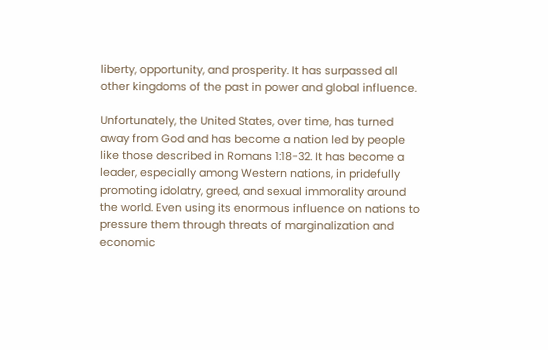liberty, opportunity, and prosperity. It has surpassed all other kingdoms of the past in power and global influence.

Unfortunately, the United States, over time, has turned away from God and has become a nation led by people like those described in Romans 1:18-32. It has become a leader, especially among Western nations, in pridefully promoting idolatry, greed, and sexual immorality around the world. Even using its enormous influence on nations to pressure them through threats of marginalization and economic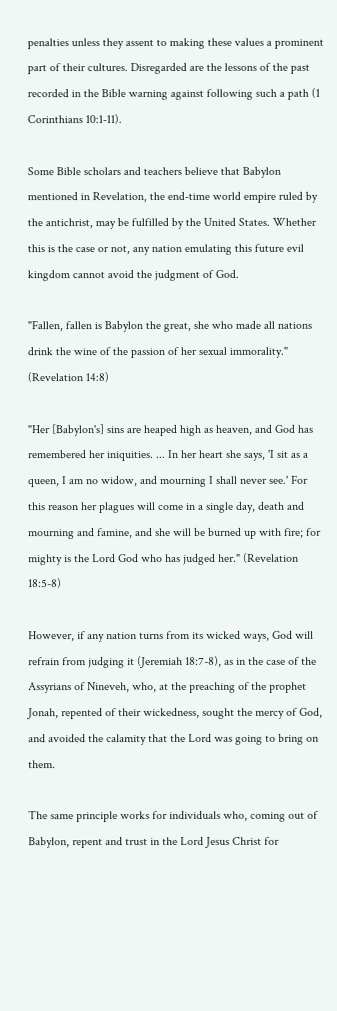penalties unless they assent to making these values a prominent part of their cultures. Disregarded are the lessons of the past recorded in the Bible warning against following such a path (1 Corinthians 10:1-11).

Some Bible scholars and teachers believe that Babylon mentioned in Revelation, the end-time world empire ruled by the antichrist, may be fulfilled by the United States. Whether this is the case or not, any nation emulating this future evil kingdom cannot avoid the judgment of God.

"Fallen, fallen is Babylon the great, she who made all nations drink the wine of the passion of her sexual immorality." (Revelation 14:8)

"Her [Babylon's] sins are heaped high as heaven, and God has remembered her iniquities. ... In her heart she says, 'I sit as a queen, I am no widow, and mourning I shall never see.' For this reason her plagues will come in a single day, death and mourning and famine, and she will be burned up with fire; for mighty is the Lord God who has judged her." (Revelation 18:5-8)

However, if any nation turns from its wicked ways, God will refrain from judging it (Jeremiah 18:7-8), as in the case of the Assyrians of Nineveh, who, at the preaching of the prophet Jonah, repented of their wickedness, sought the mercy of God, and avoided the calamity that the Lord was going to bring on them.

The same principle works for individuals who, coming out of Babylon, repent and trust in the Lord Jesus Christ for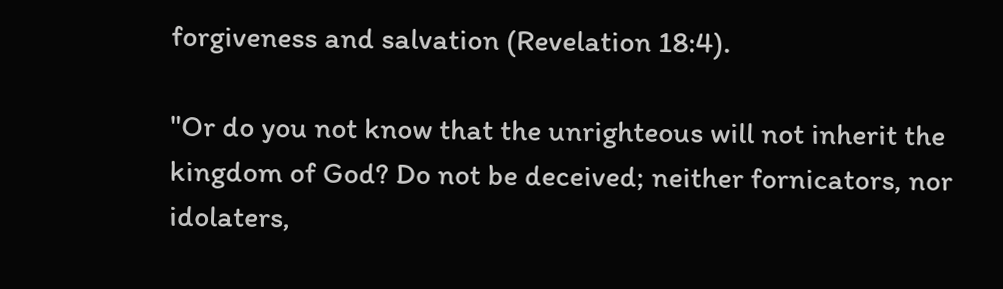forgiveness and salvation (Revelation 18:4).

"Or do you not know that the unrighteous will not inherit the kingdom of God? Do not be deceived; neither fornicators, nor idolaters,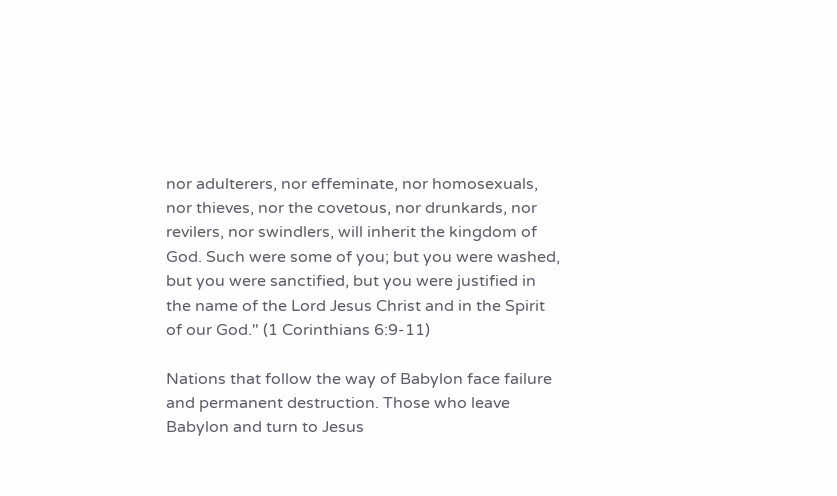nor adulterers, nor effeminate, nor homosexuals, nor thieves, nor the covetous, nor drunkards, nor revilers, nor swindlers, will inherit the kingdom of God. Such were some of you; but you were washed, but you were sanctified, but you were justified in the name of the Lord Jesus Christ and in the Spirit of our God." (1 Corinthians 6:9-11)

Nations that follow the way of Babylon face failure and permanent destruction. Those who leave Babylon and turn to Jesus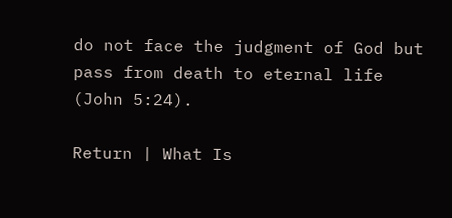do not face the judgment of God but pass from death to eternal life (John 5:24).

Return | What Is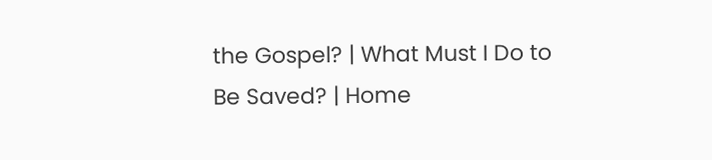the Gospel? | What Must I Do to Be Saved? | Home